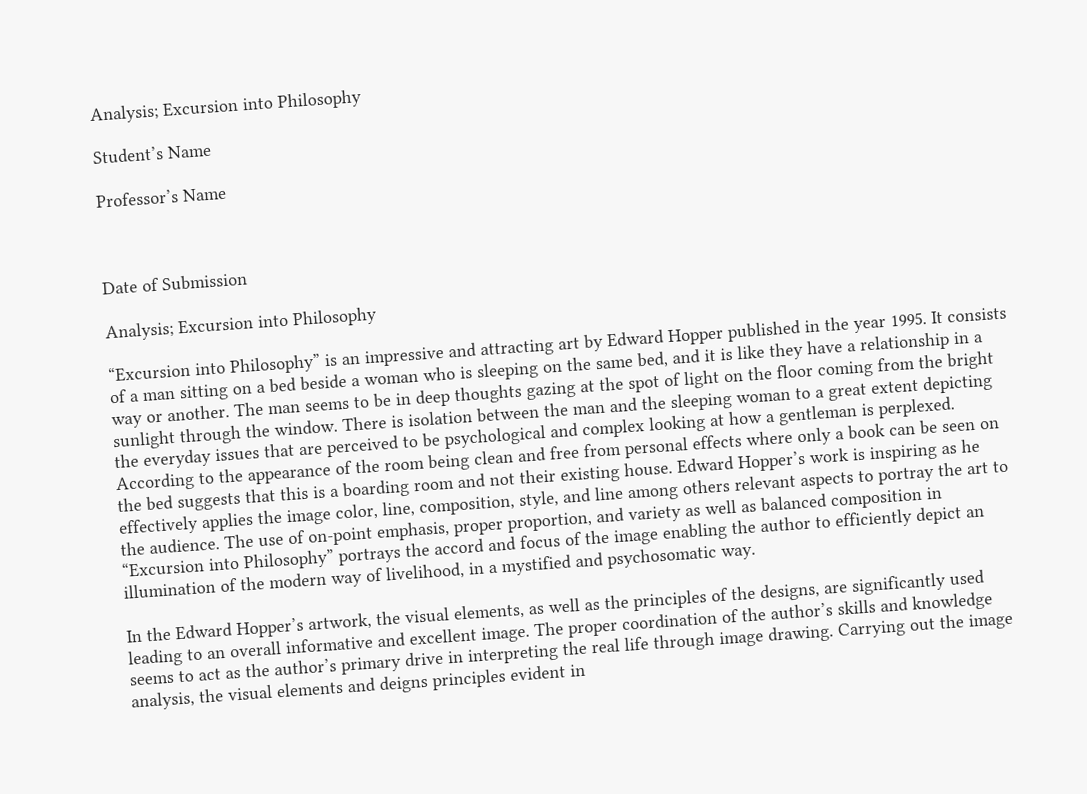Analysis; Excursion into Philosophy

Student’s Name

Professor’s Name



Date of Submission

Analysis; Excursion into Philosophy

“Excursion into Philosophy” is an impressive and attracting art by Edward Hopper published in the year 1995. It consists of a man sitting on a bed beside a woman who is sleeping on the same bed, and it is like they have a relationship in a way or another. The man seems to be in deep thoughts gazing at the spot of light on the floor coming from the bright sunlight through the window. There is isolation between the man and the sleeping woman to a great extent depicting the everyday issues that are perceived to be psychological and complex looking at how a gentleman is perplexed. According to the appearance of the room being clean and free from personal effects where only a book can be seen on the bed suggests that this is a boarding room and not their existing house. Edward Hopper’s work is inspiring as he effectively applies the image color, line, composition, style, and line among others relevant aspects to portray the art to the audience. The use of on-point emphasis, proper proportion, and variety as well as balanced composition in “Excursion into Philosophy” portrays the accord and focus of the image enabling the author to efficiently depict an illumination of the modern way of livelihood, in a mystified and psychosomatic way.

In the Edward Hopper’s artwork, the visual elements, as well as the principles of the designs, are significantly used leading to an overall informative and excellent image. The proper coordination of the author’s skills and knowledge seems to act as the author’s primary drive in interpreting the real life through image drawing. Carrying out the image analysis, the visual elements and deigns principles evident in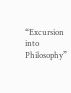“Excursion into Philosophy”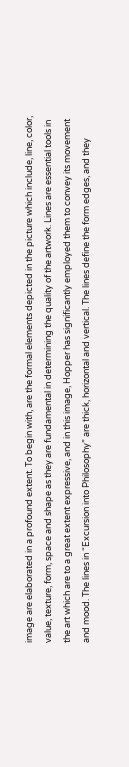image are elaborated in a profound extent. To begin with, are the formal elements depicted in the picture which include, line, color, value, texture, form, space and shape as they are fundamental in determining the quality of the artwork. Lines are essential tools in the art which are to a great extent expressive, and in this image, Hopper has significantly employed them to convey its movement and mood. The lines in “Excursion into Philosophy” are thick, horizontal and vertical. The lines define the form edges, and they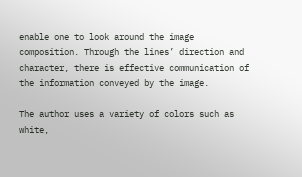enable one to look around the image composition. Through the lines’ direction and character, there is effective communication of the information conveyed by the image.

The author uses a variety of colors such as white,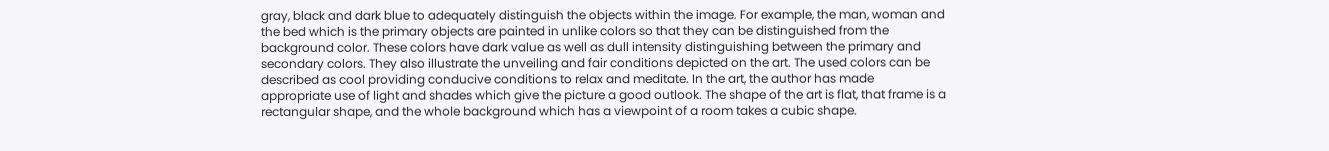gray, black and dark blue to adequately distinguish the objects within the image. For example, the man, woman and the bed which is the primary objects are painted in unlike colors so that they can be distinguished from the background color. These colors have dark value as well as dull intensity distinguishing between the primary and secondary colors. They also illustrate the unveiling and fair conditions depicted on the art. The used colors can be described as cool providing conducive conditions to relax and meditate. In the art, the author has made appropriate use of light and shades which give the picture a good outlook. The shape of the art is flat, that frame is a rectangular shape, and the whole background which has a viewpoint of a room takes a cubic shape.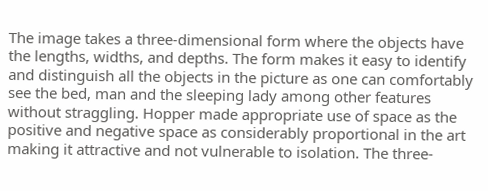The image takes a three-dimensional form where the objects have the lengths, widths, and depths. The form makes it easy to identify and distinguish all the objects in the picture as one can comfortably see the bed, man and the sleeping lady among other features without straggling. Hopper made appropriate use of space as the positive and negative space as considerably proportional in the art making it attractive and not vulnerable to isolation. The three-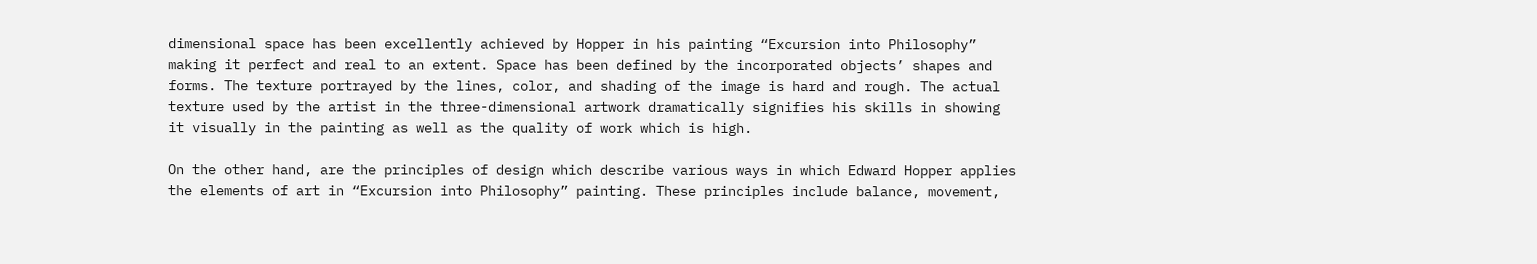dimensional space has been excellently achieved by Hopper in his painting “Excursion into Philosophy” making it perfect and real to an extent. Space has been defined by the incorporated objects’ shapes and forms. The texture portrayed by the lines, color, and shading of the image is hard and rough. The actual texture used by the artist in the three-dimensional artwork dramatically signifies his skills in showing it visually in the painting as well as the quality of work which is high.

On the other hand, are the principles of design which describe various ways in which Edward Hopper applies the elements of art in “Excursion into Philosophy” painting. These principles include balance, movement,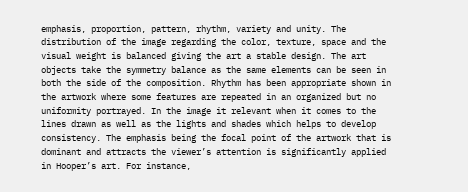emphasis, proportion, pattern, rhythm, variety and unity. The distribution of the image regarding the color, texture, space and the visual weight is balanced giving the art a stable design. The art objects take the symmetry balance as the same elements can be seen in both the side of the composition. Rhythm has been appropriate shown in the artwork where some features are repeated in an organized but no uniformity portrayed. In the image it relevant when it comes to the lines drawn as well as the lights and shades which helps to develop consistency. The emphasis being the focal point of the artwork that is dominant and attracts the viewer’s attention is significantly applied in Hooper’s art. For instance,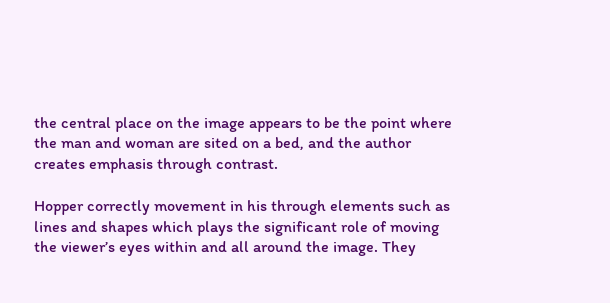the central place on the image appears to be the point where the man and woman are sited on a bed, and the author creates emphasis through contrast.

Hopper correctly movement in his through elements such as lines and shapes which plays the significant role of moving the viewer’s eyes within and all around the image. They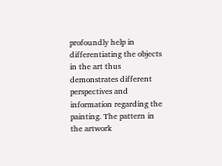profoundly help in differentiating the objects in the art thus demonstrates different perspectives and information regarding the painting. The pattern in the artwork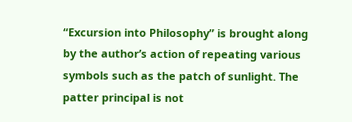“Excursion into Philosophy” is brought along by the author’s action of repeating various symbols such as the patch of sunlight. The patter principal is not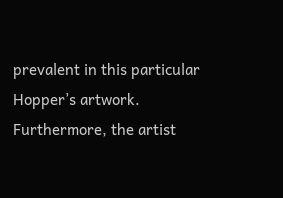prevalent in this particular Hopper’s artwork. Furthermore, the artist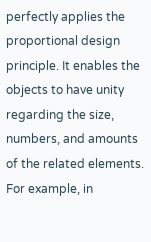perfectly applies the proportional design principle. It enables the objects to have unity regarding the size, numbers, and amounts of the related elements. For example, in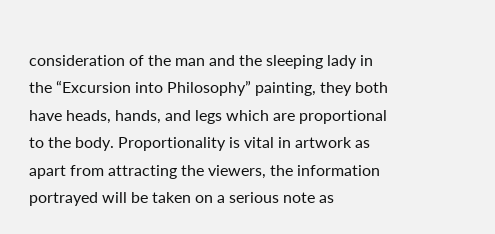consideration of the man and the sleeping lady in the “Excursion into Philosophy” painting, they both have heads, hands, and legs which are proportional to the body. Proportionality is vital in artwork as apart from attracting the viewers, the information portrayed will be taken on a serious note as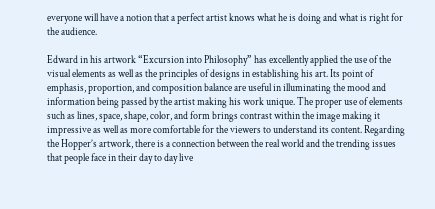everyone will have a notion that a perfect artist knows what he is doing and what is right for the audience.

Edward in his artwork “Excursion into Philosophy” has excellently applied the use of the visual elements as well as the principles of designs in establishing his art. Its point of emphasis, proportion, and composition balance are useful in illuminating the mood and information being passed by the artist making his work unique. The proper use of elements such as lines, space, shape, color, and form brings contrast within the image making it impressive as well as more comfortable for the viewers to understand its content. Regarding the Hopper’s artwork, there is a connection between the real world and the trending issues that people face in their day to day live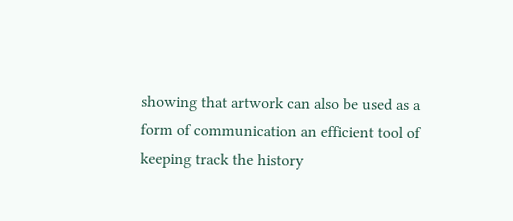showing that artwork can also be used as a form of communication an efficient tool of keeping track the history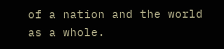of a nation and the world as a whole.